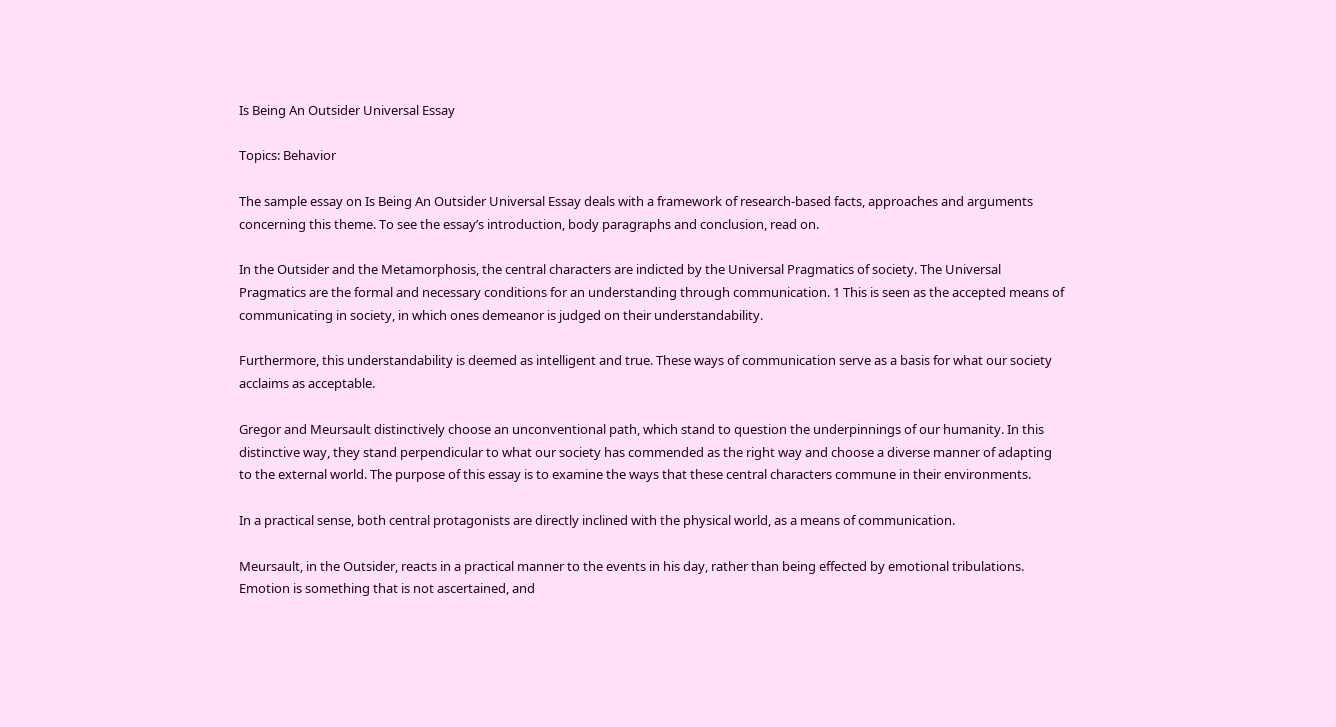Is Being An Outsider Universal Essay

Topics: Behavior

The sample essay on Is Being An Outsider Universal Essay deals with a framework of research-based facts, approaches and arguments concerning this theme. To see the essay’s introduction, body paragraphs and conclusion, read on.

In the Outsider and the Metamorphosis, the central characters are indicted by the Universal Pragmatics of society. The Universal Pragmatics are the formal and necessary conditions for an understanding through communication. 1 This is seen as the accepted means of communicating in society, in which ones demeanor is judged on their understandability.

Furthermore, this understandability is deemed as intelligent and true. These ways of communication serve as a basis for what our society acclaims as acceptable.

Gregor and Meursault distinctively choose an unconventional path, which stand to question the underpinnings of our humanity. In this distinctive way, they stand perpendicular to what our society has commended as the right way and choose a diverse manner of adapting to the external world. The purpose of this essay is to examine the ways that these central characters commune in their environments.

In a practical sense, both central protagonists are directly inclined with the physical world, as a means of communication.

Meursault, in the Outsider, reacts in a practical manner to the events in his day, rather than being effected by emotional tribulations. Emotion is something that is not ascertained, and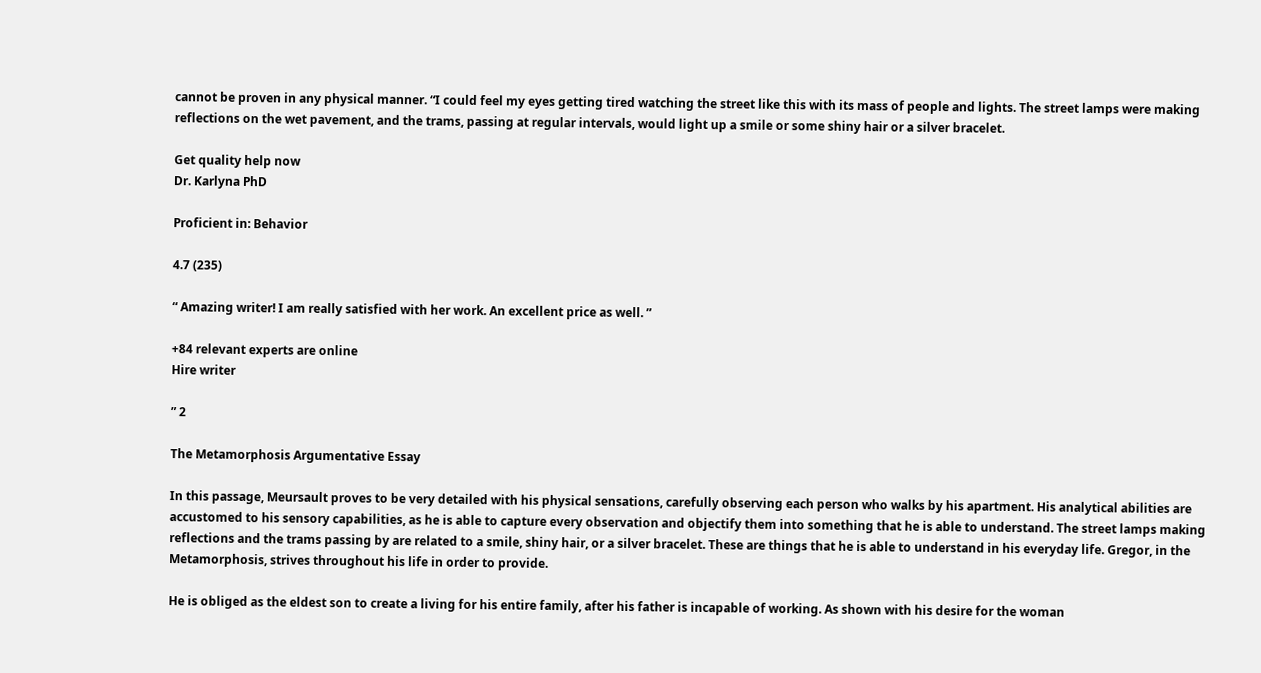cannot be proven in any physical manner. “I could feel my eyes getting tired watching the street like this with its mass of people and lights. The street lamps were making reflections on the wet pavement, and the trams, passing at regular intervals, would light up a smile or some shiny hair or a silver bracelet.

Get quality help now
Dr. Karlyna PhD

Proficient in: Behavior

4.7 (235)

“ Amazing writer! I am really satisfied with her work. An excellent price as well. ”

+84 relevant experts are online
Hire writer

” 2

The Metamorphosis Argumentative Essay

In this passage, Meursault proves to be very detailed with his physical sensations, carefully observing each person who walks by his apartment. His analytical abilities are accustomed to his sensory capabilities, as he is able to capture every observation and objectify them into something that he is able to understand. The street lamps making reflections and the trams passing by are related to a smile, shiny hair, or a silver bracelet. These are things that he is able to understand in his everyday life. Gregor, in the Metamorphosis, strives throughout his life in order to provide.

He is obliged as the eldest son to create a living for his entire family, after his father is incapable of working. As shown with his desire for the woman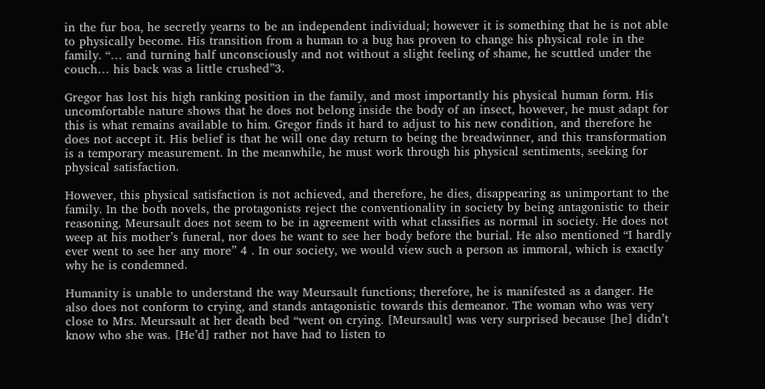in the fur boa, he secretly yearns to be an independent individual; however it is something that he is not able to physically become. His transition from a human to a bug has proven to change his physical role in the family. “… and turning half unconsciously and not without a slight feeling of shame, he scuttled under the couch… his back was a little crushed”3.

Gregor has lost his high ranking position in the family, and most importantly his physical human form. His uncomfortable nature shows that he does not belong inside the body of an insect, however, he must adapt for this is what remains available to him. Gregor finds it hard to adjust to his new condition, and therefore he does not accept it. His belief is that he will one day return to being the breadwinner, and this transformation is a temporary measurement. In the meanwhile, he must work through his physical sentiments, seeking for physical satisfaction.

However, this physical satisfaction is not achieved, and therefore, he dies, disappearing as unimportant to the family. In the both novels, the protagonists reject the conventionality in society by being antagonistic to their reasoning. Meursault does not seem to be in agreement with what classifies as normal in society. He does not weep at his mother’s funeral, nor does he want to see her body before the burial. He also mentioned “I hardly ever went to see her any more” 4 . In our society, we would view such a person as immoral, which is exactly why he is condemned.

Humanity is unable to understand the way Meursault functions; therefore, he is manifested as a danger. He also does not conform to crying, and stands antagonistic towards this demeanor. The woman who was very close to Mrs. Meursault at her death bed “went on crying. [Meursault] was very surprised because [he] didn’t know who she was. [He’d] rather not have had to listen to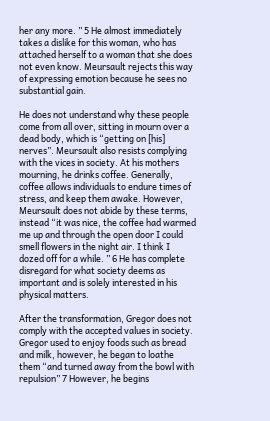her any more. ” 5 He almost immediately takes a dislike for this woman, who has attached herself to a woman that she does not even know. Meursault rejects this way of expressing emotion because he sees no substantial gain.

He does not understand why these people come from all over, sitting in mourn over a dead body, which is “getting on [his] nerves”. Meursault also resists complying with the vices in society. At his mothers mourning, he drinks coffee. Generally, coffee allows individuals to endure times of stress, and keep them awake. However, Meursault does not abide by these terms, instead “it was nice, the coffee had warmed me up and through the open door I could smell flowers in the night air. I think I dozed off for a while. ” 6 He has complete disregard for what society deems as important and is solely interested in his physical matters.

After the transformation, Gregor does not comply with the accepted values in society. Gregor used to enjoy foods such as bread and milk, however, he began to loathe them “and turned away from the bowl with repulsion” 7 However, he begins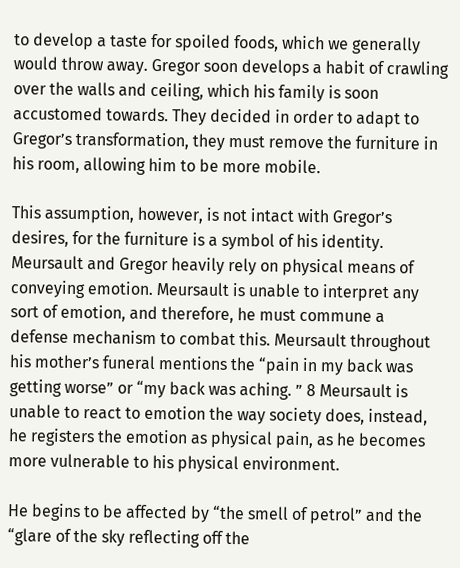to develop a taste for spoiled foods, which we generally would throw away. Gregor soon develops a habit of crawling over the walls and ceiling, which his family is soon accustomed towards. They decided in order to adapt to Gregor’s transformation, they must remove the furniture in his room, allowing him to be more mobile.

This assumption, however, is not intact with Gregor’s desires, for the furniture is a symbol of his identity. Meursault and Gregor heavily rely on physical means of conveying emotion. Meursault is unable to interpret any sort of emotion, and therefore, he must commune a defense mechanism to combat this. Meursault throughout his mother’s funeral mentions the “pain in my back was getting worse” or “my back was aching. ” 8 Meursault is unable to react to emotion the way society does, instead, he registers the emotion as physical pain, as he becomes more vulnerable to his physical environment.

He begins to be affected by “the smell of petrol” and the “glare of the sky reflecting off the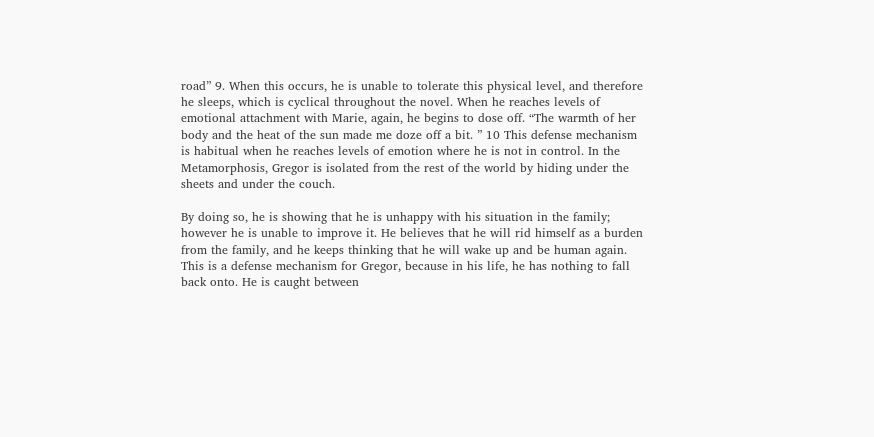road” 9. When this occurs, he is unable to tolerate this physical level, and therefore he sleeps, which is cyclical throughout the novel. When he reaches levels of emotional attachment with Marie, again, he begins to dose off. “The warmth of her body and the heat of the sun made me doze off a bit. ” 10 This defense mechanism is habitual when he reaches levels of emotion where he is not in control. In the Metamorphosis, Gregor is isolated from the rest of the world by hiding under the sheets and under the couch.

By doing so, he is showing that he is unhappy with his situation in the family; however he is unable to improve it. He believes that he will rid himself as a burden from the family, and he keeps thinking that he will wake up and be human again. This is a defense mechanism for Gregor, because in his life, he has nothing to fall back onto. He is caught between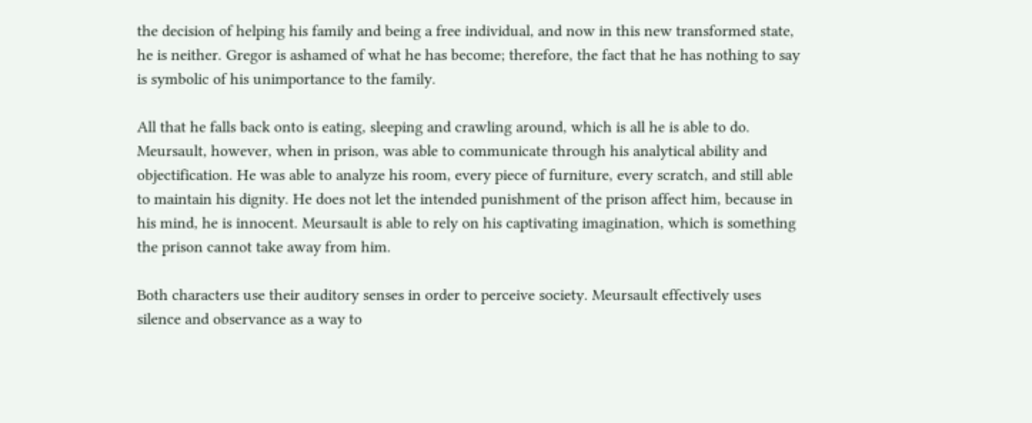the decision of helping his family and being a free individual, and now in this new transformed state, he is neither. Gregor is ashamed of what he has become; therefore, the fact that he has nothing to say is symbolic of his unimportance to the family.

All that he falls back onto is eating, sleeping and crawling around, which is all he is able to do. Meursault, however, when in prison, was able to communicate through his analytical ability and objectification. He was able to analyze his room, every piece of furniture, every scratch, and still able to maintain his dignity. He does not let the intended punishment of the prison affect him, because in his mind, he is innocent. Meursault is able to rely on his captivating imagination, which is something the prison cannot take away from him.

Both characters use their auditory senses in order to perceive society. Meursault effectively uses silence and observance as a way to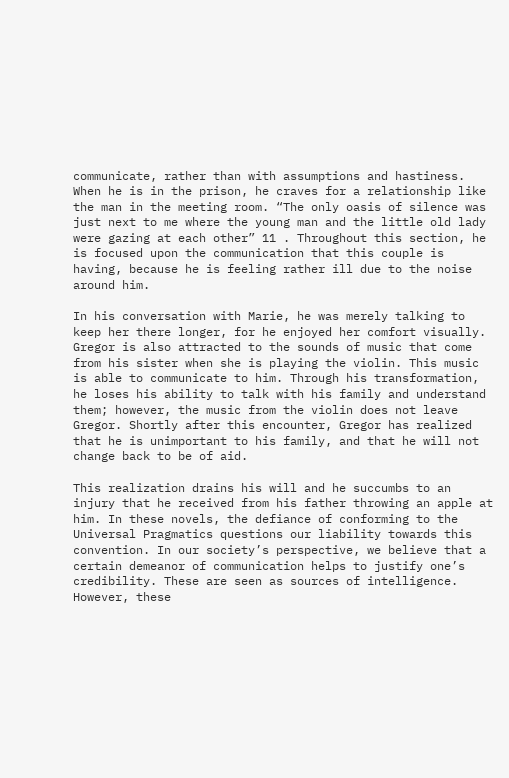communicate, rather than with assumptions and hastiness. When he is in the prison, he craves for a relationship like the man in the meeting room. “The only oasis of silence was just next to me where the young man and the little old lady were gazing at each other” 11 . Throughout this section, he is focused upon the communication that this couple is having, because he is feeling rather ill due to the noise around him.

In his conversation with Marie, he was merely talking to keep her there longer, for he enjoyed her comfort visually. Gregor is also attracted to the sounds of music that come from his sister when she is playing the violin. This music is able to communicate to him. Through his transformation, he loses his ability to talk with his family and understand them; however, the music from the violin does not leave Gregor. Shortly after this encounter, Gregor has realized that he is unimportant to his family, and that he will not change back to be of aid.

This realization drains his will and he succumbs to an injury that he received from his father throwing an apple at him. In these novels, the defiance of conforming to the Universal Pragmatics questions our liability towards this convention. In our society’s perspective, we believe that a certain demeanor of communication helps to justify one’s credibility. These are seen as sources of intelligence. However, these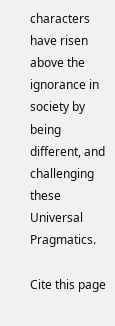characters have risen above the ignorance in society by being different, and challenging these Universal Pragmatics.

Cite this page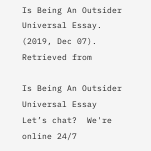Is Being An Outsider Universal Essay. (2019, Dec 07). Retrieved from

Is Being An Outsider Universal Essay
Let’s chat?  We're online 24/7